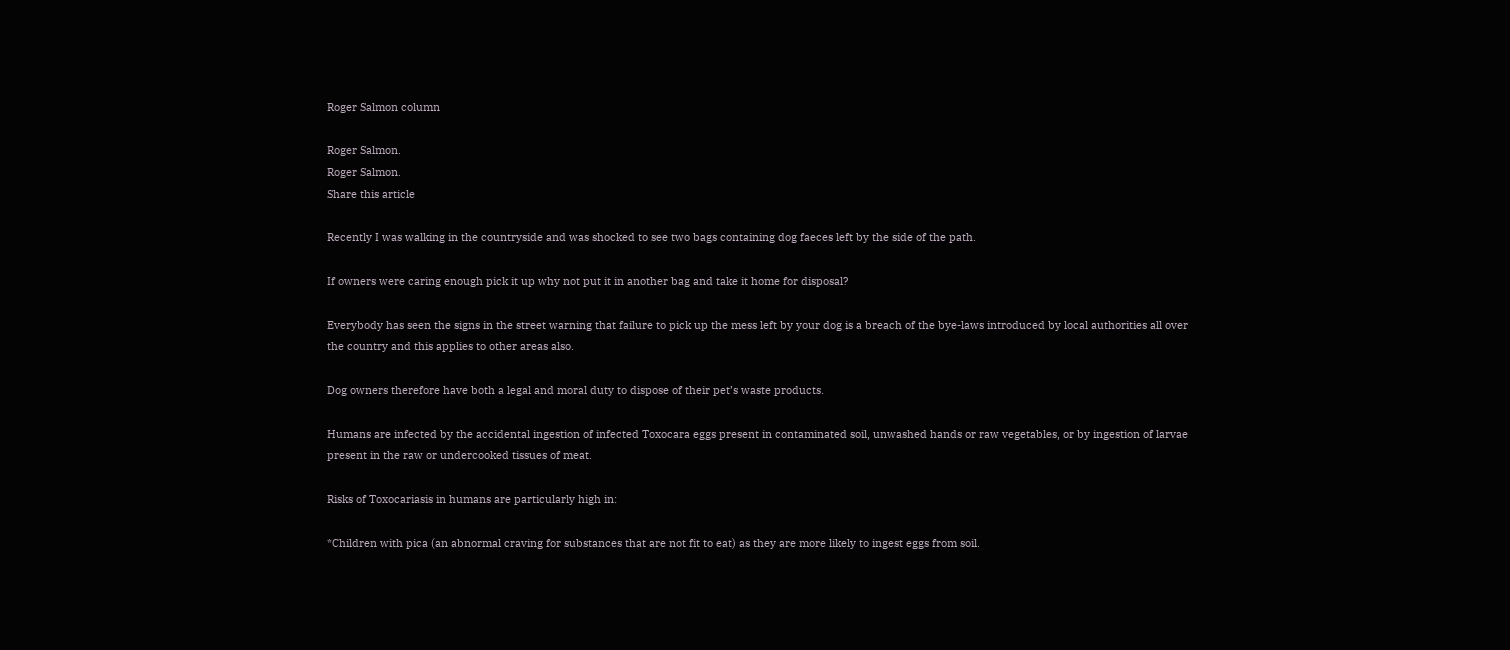Roger Salmon column

Roger Salmon.
Roger Salmon.
Share this article

Recently I was walking in the countryside and was shocked to see two bags containing dog faeces left by the side of the path.

If owners were caring enough pick it up why not put it in another bag and take it home for disposal?

Everybody has seen the signs in the street warning that failure to pick up the mess left by your dog is a breach of the bye-laws introduced by local authorities all over the country and this applies to other areas also.

Dog owners therefore have both a legal and moral duty to dispose of their pet’s waste products.

Humans are infected by the accidental ingestion of infected Toxocara eggs present in contaminated soil, unwashed hands or raw vegetables, or by ingestion of larvae present in the raw or undercooked tissues of meat.

Risks of Toxocariasis in humans are particularly high in:

*Children with pica (an abnormal craving for substances that are not fit to eat) as they are more likely to ingest eggs from soil.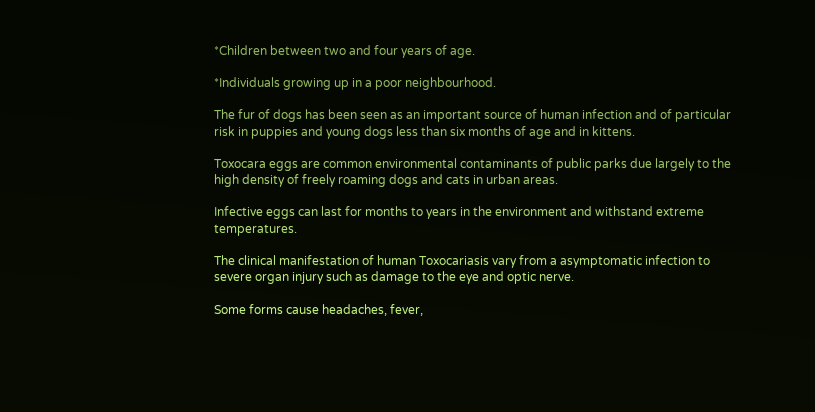*Children between two and four years of age.

*Individuals growing up in a poor neighbourhood.

The fur of dogs has been seen as an important source of human infection and of particular risk in puppies and young dogs less than six months of age and in kittens.

Toxocara eggs are common environmental contaminants of public parks due largely to the high density of freely roaming dogs and cats in urban areas.

Infective eggs can last for months to years in the environment and withstand extreme temperatures.

The clinical manifestation of human Toxocariasis vary from a asymptomatic infection to severe organ injury such as damage to the eye and optic nerve.

Some forms cause headaches, fever,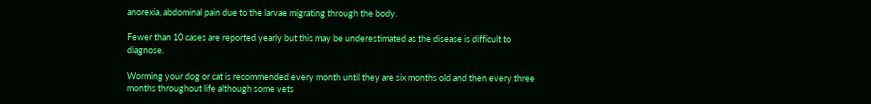anorexia, abdominal pain due to the larvae migrating through the body.

Fewer than 10 cases are reported yearly but this may be underestimated as the disease is difficult to diagnose.

Worming your dog or cat is recommended every month until they are six months old and then every three months throughout life although some vets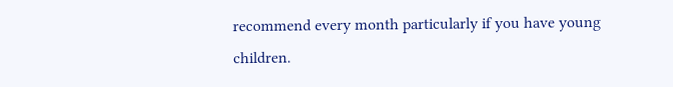recommend every month particularly if you have young children.